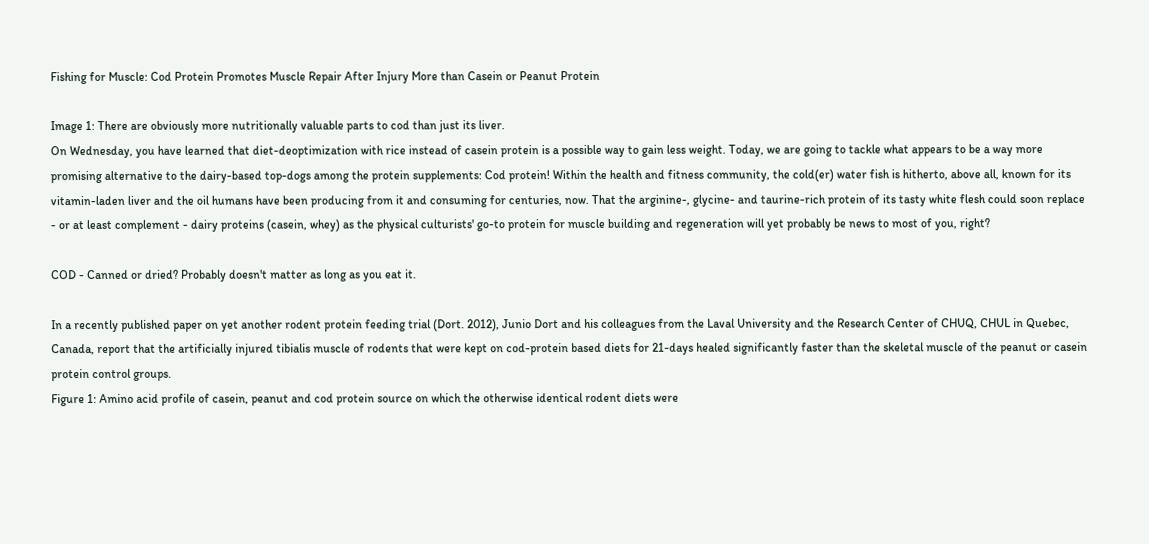Fishing for Muscle: Cod Protein Promotes Muscle Repair After Injury More than Casein or Peanut Protein

Image 1: There are obviously more nutritionally valuable parts to cod than just its liver.
On Wednesday, you have learned that diet-deoptimization with rice instead of casein protein is a possible way to gain less weight. Today, we are going to tackle what appears to be a way more promising alternative to the dairy-based top-dogs among the protein supplements: Cod protein! Within the health and fitness community, the cold(er) water fish is hitherto, above all, known for its vitamin-laden liver and the oil humans have been producing from it and consuming for centuries, now. That the arginine-, glycine- and taurine-rich protein of its tasty white flesh could soon replace - or at least complement - dairy proteins (casein, whey) as the physical culturists' go-to protein for muscle building and regeneration will yet probably be news to most of you, right?

COD - Canned or dried? Probably doesn't matter as long as you eat it.

In a recently published paper on yet another rodent protein feeding trial (Dort. 2012), Junio Dort and his colleagues from the Laval University and the Research Center of CHUQ, CHUL in Quebec, Canada, report that the artificially injured tibialis muscle of rodents that were kept on cod-protein based diets for 21-days healed significantly faster than the skeletal muscle of the peanut or casein protein control groups.
Figure 1: Amino acid profile of casein, peanut and cod protein source on which the otherwise identical rodent diets were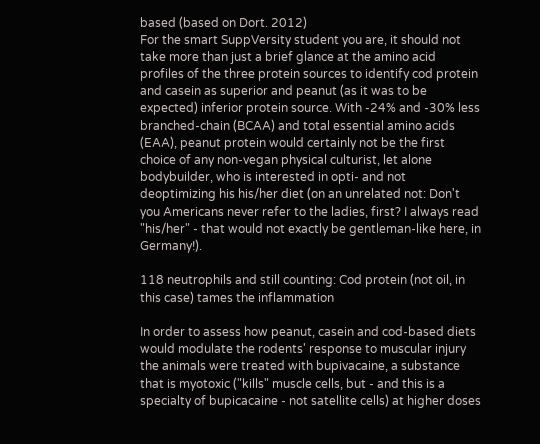based (based on Dort. 2012)
For the smart SuppVersity student you are, it should not take more than just a brief glance at the amino acid profiles of the three protein sources to identify cod protein and casein as superior and peanut (as it was to be expected) inferior protein source. With -24% and -30% less branched-chain (BCAA) and total essential amino acids (EAA), peanut protein would certainly not be the first choice of any non-vegan physical culturist, let alone bodybuilder, who is interested in opti- and not deoptimizing his his/her diet (on an unrelated not: Don't you Americans never refer to the ladies, first? I always read "his/her" - that would not exactly be gentleman-like here, in Germany!).

118 neutrophils and still counting: Cod protein (not oil, in this case) tames the inflammation

In order to assess how peanut, casein and cod-based diets would modulate the rodents' response to muscular injury the animals were treated with bupivacaine, a substance that is myotoxic ("kills" muscle cells, but - and this is a specialty of bupicacaine - not satellite cells) at higher doses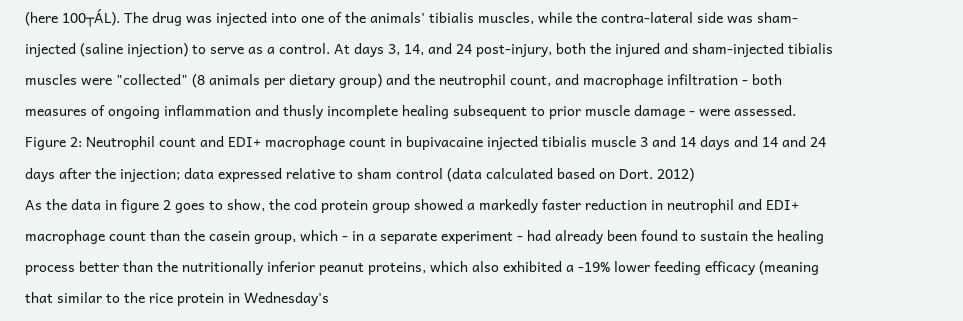(here 100┬ÁL). The drug was injected into one of the animals' tibialis muscles, while the contra-lateral side was sham-injected (saline injection) to serve as a control. At days 3, 14, and 24 post-injury, both the injured and sham-injected tibialis muscles were "collected" (8 animals per dietary group) and the neutrophil count, and macrophage infiltration - both measures of ongoing inflammation and thusly incomplete healing subsequent to prior muscle damage - were assessed.
Figure 2: Neutrophil count and EDI+ macrophage count in bupivacaine injected tibialis muscle 3 and 14 days and 14 and 24 days after the injection; data expressed relative to sham control (data calculated based on Dort. 2012)
As the data in figure 2 goes to show, the cod protein group showed a markedly faster reduction in neutrophil and EDI+ macrophage count than the casein group, which - in a separate experiment - had already been found to sustain the healing process better than the nutritionally inferior peanut proteins, which also exhibited a -19% lower feeding efficacy (meaning that similar to the rice protein in Wednesday's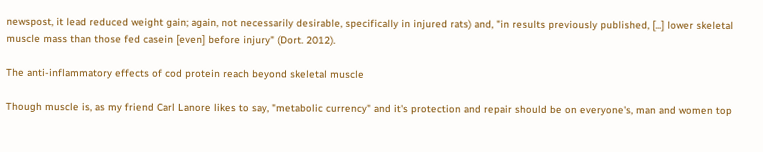newspost, it lead reduced weight gain; again, not necessarily desirable, specifically in injured rats) and, "in results previously published, [...] lower skeletal muscle mass than those fed casein [even] before injury" (Dort. 2012).

The anti-inflammatory effects of cod protein reach beyond skeletal muscle

Though muscle is, as my friend Carl Lanore likes to say, "metabolic currency" and it's protection and repair should be on everyone's, man and women top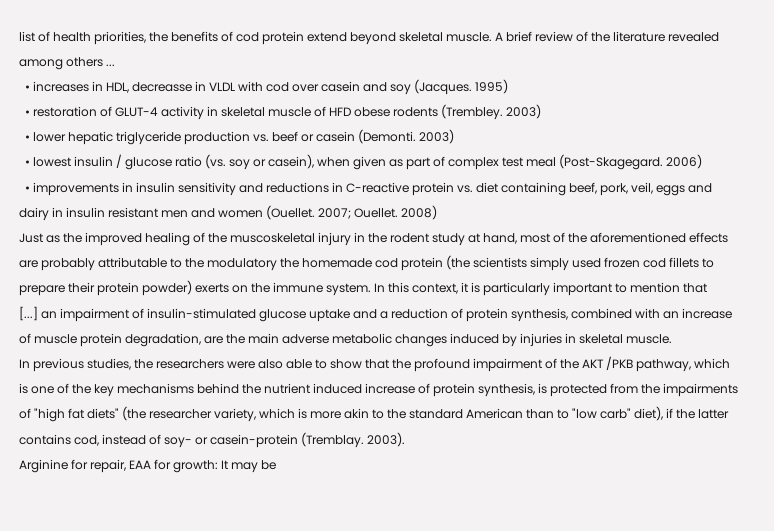list of health priorities, the benefits of cod protein extend beyond skeletal muscle. A brief review of the literature revealed among others ...
  • increases in HDL, decreasse in VLDL with cod over casein and soy (Jacques. 1995)
  • restoration of GLUT-4 activity in skeletal muscle of HFD obese rodents (Trembley. 2003)
  • lower hepatic triglyceride production vs. beef or casein (Demonti. 2003)
  • lowest insulin / glucose ratio (vs. soy or casein), when given as part of complex test meal (Post-Skagegard. 2006)
  • improvements in insulin sensitivity and reductions in C-reactive protein vs. diet containing beef, pork, veil, eggs and dairy in insulin resistant men and women (Ouellet. 2007; Ouellet. 2008)
Just as the improved healing of the muscoskeletal injury in the rodent study at hand, most of the aforementioned effects are probably attributable to the modulatory the homemade cod protein (the scientists simply used frozen cod fillets to prepare their protein powder) exerts on the immune system. In this context, it is particularly important to mention that
[...] an impairment of insulin-stimulated glucose uptake and a reduction of protein synthesis, combined with an increase of muscle protein degradation, are the main adverse metabolic changes induced by injuries in skeletal muscle.
In previous studies, the researchers were also able to show that the profound impairment of the AKT /PKB pathway, which is one of the key mechanisms behind the nutrient induced increase of protein synthesis, is protected from the impairments of "high fat diets" (the researcher variety, which is more akin to the standard American than to "low carb" diet), if the latter contains cod, instead of soy- or casein-protein (Tremblay. 2003).
Arginine for repair, EAA for growth: It may be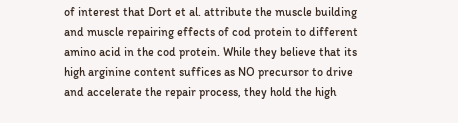of interest that Dort et al. attribute the muscle building and muscle repairing effects of cod protein to different amino acid in the cod protein. While they believe that its high arginine content suffices as NO precursor to drive and accelerate the repair process, they hold the high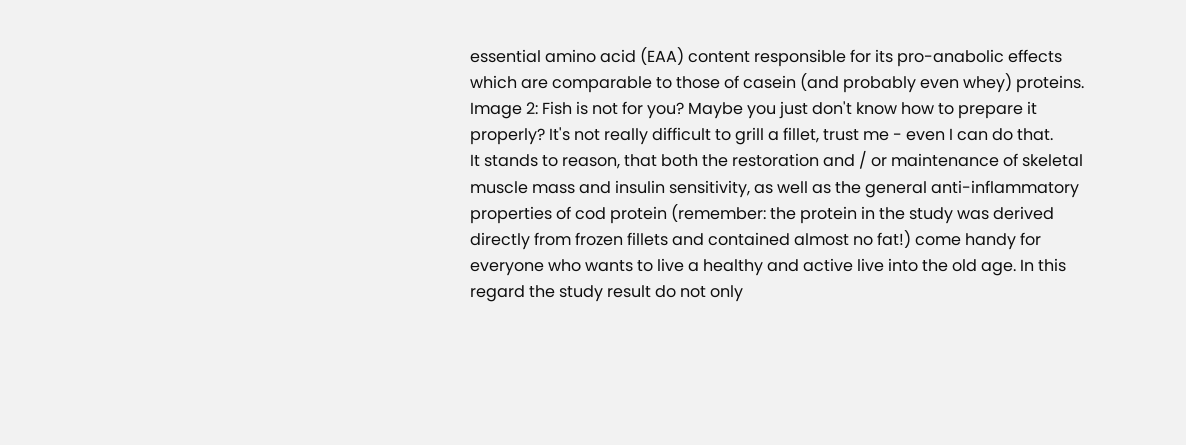essential amino acid (EAA) content responsible for its pro-anabolic effects which are comparable to those of casein (and probably even whey) proteins.
Image 2: Fish is not for you? Maybe you just don't know how to prepare it properly? It's not really difficult to grill a fillet, trust me - even I can do that.
It stands to reason, that both the restoration and / or maintenance of skeletal muscle mass and insulin sensitivity, as well as the general anti-inflammatory properties of cod protein (remember: the protein in the study was derived directly from frozen fillets and contained almost no fat!) come handy for everyone who wants to live a healthy and active live into the old age. In this regard the study result do not only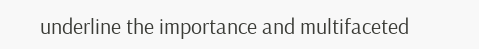underline the importance and multifaceted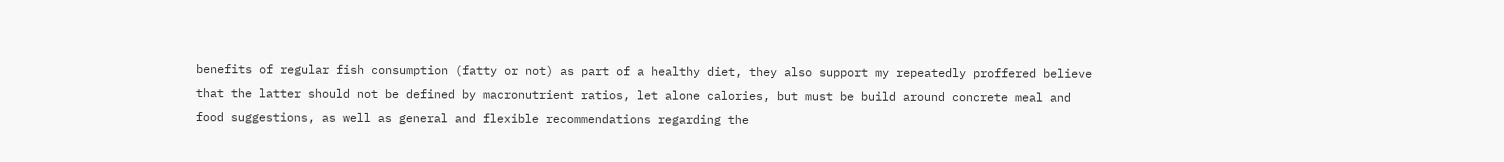benefits of regular fish consumption (fatty or not) as part of a healthy diet, they also support my repeatedly proffered believe that the latter should not be defined by macronutrient ratios, let alone calories, but must be build around concrete meal and food suggestions, as well as general and flexible recommendations regarding the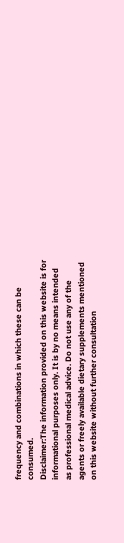frequency and combinations in which these can be consumed.
Disclaimer:The information provided on this website is for informational purposes only. It is by no means intended as professional medical advice. Do not use any of the agents or freely available dietary supplements mentioned on this website without further consultation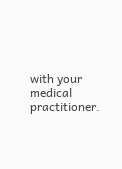with your medical practitioner.